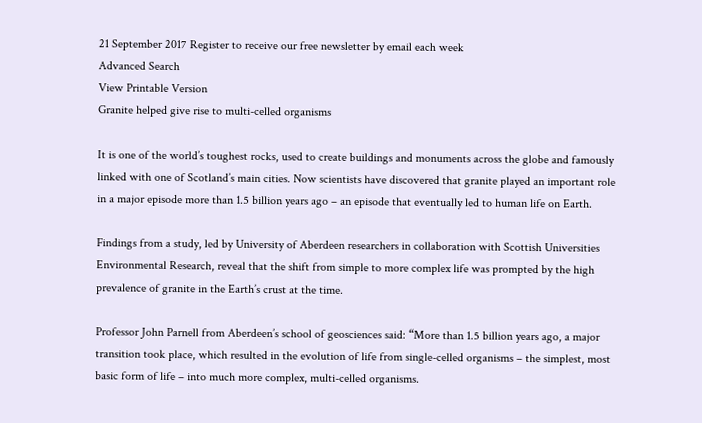21 September 2017 Register to receive our free newsletter by email each week
Advanced Search
View Printable Version
Granite helped give rise to multi-celled organisms

It is one of the world’s toughest rocks, used to create buildings and monuments across the globe and famously linked with one of Scotland’s main cities. Now scientists have discovered that granite played an important role in a major episode more than 1.5 billion years ago – an episode that eventually led to human life on Earth.

Findings from a study, led by University of Aberdeen researchers in collaboration with Scottish Universities Environmental Research, reveal that the shift from simple to more complex life was prompted by the high prevalence of granite in the Earth’s crust at the time.

Professor John Parnell from Aberdeen’s school of geosciences said: “More than 1.5 billion years ago, a major transition took place, which resulted in the evolution of life from single-celled organisms – the simplest, most basic form of life – into much more complex, multi-celled organisms.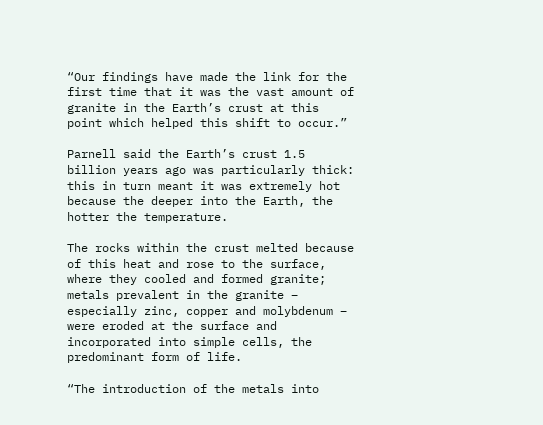“Our findings have made the link for the first time that it was the vast amount of granite in the Earth’s crust at this point which helped this shift to occur.”

Parnell said the Earth’s crust 1.5 billion years ago was particularly thick: this in turn meant it was extremely hot because the deeper into the Earth, the hotter the temperature.

The rocks within the crust melted because of this heat and rose to the surface, where they cooled and formed granite; metals prevalent in the granite – especially zinc, copper and molybdenum – were eroded at the surface and incorporated into simple cells, the predominant form of life.

“The introduction of the metals into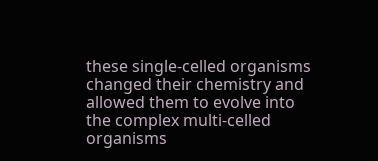these single-celled organisms changed their chemistry and allowed them to evolve into the complex multi-celled organisms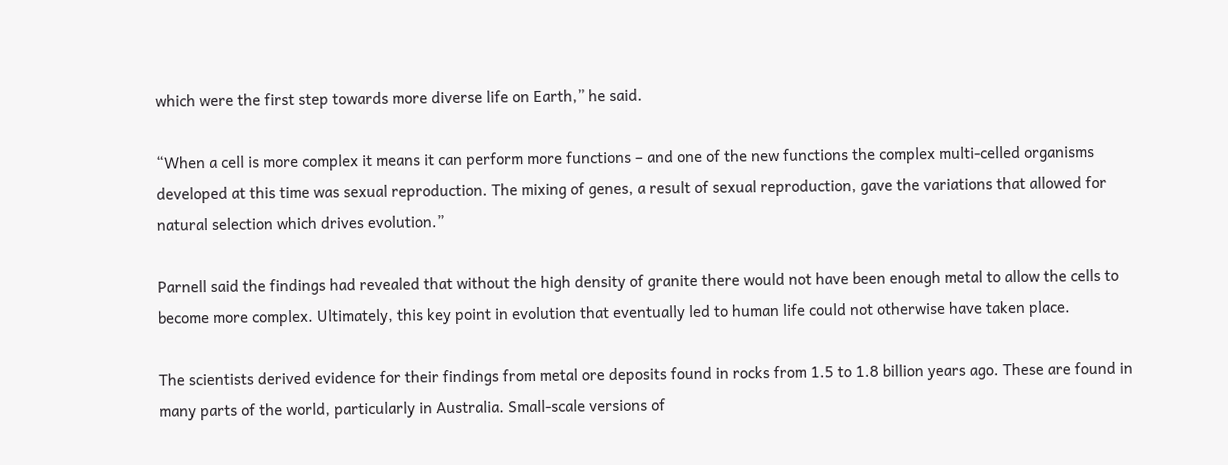which were the first step towards more diverse life on Earth,” he said.

“When a cell is more complex it means it can perform more functions – and one of the new functions the complex multi-celled organisms developed at this time was sexual reproduction. The mixing of genes, a result of sexual reproduction, gave the variations that allowed for natural selection which drives evolution.”

Parnell said the findings had revealed that without the high density of granite there would not have been enough metal to allow the cells to become more complex. Ultimately, this key point in evolution that eventually led to human life could not otherwise have taken place.

The scientists derived evidence for their findings from metal ore deposits found in rocks from 1.5 to 1.8 billion years ago. These are found in many parts of the world, particularly in Australia. Small-scale versions of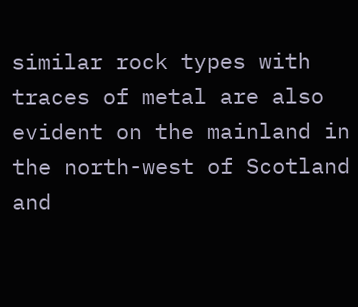similar rock types with traces of metal are also evident on the mainland in the north-west of Scotland and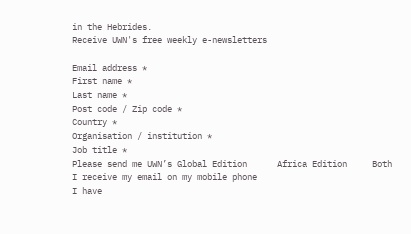in the Hebrides.
Receive UWN's free weekly e-newsletters

Email address *
First name *
Last name *
Post code / Zip code *
Country *
Organisation / institution *
Job title *
Please send me UWN’s Global Edition      Africa Edition     Both
I receive my email on my mobile phone
I have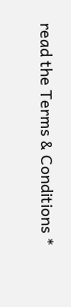read the Terms & Conditions *